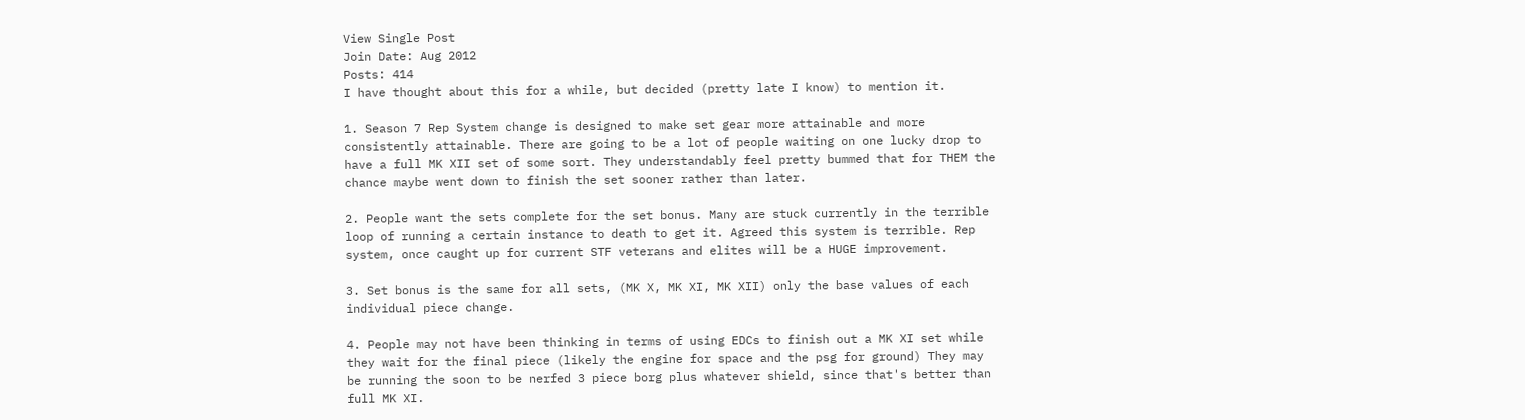View Single Post
Join Date: Aug 2012
Posts: 414
I have thought about this for a while, but decided (pretty late I know) to mention it.

1. Season 7 Rep System change is designed to make set gear more attainable and more consistently attainable. There are going to be a lot of people waiting on one lucky drop to have a full MK XII set of some sort. They understandably feel pretty bummed that for THEM the chance maybe went down to finish the set sooner rather than later.

2. People want the sets complete for the set bonus. Many are stuck currently in the terrible loop of running a certain instance to death to get it. Agreed this system is terrible. Rep system, once caught up for current STF veterans and elites will be a HUGE improvement.

3. Set bonus is the same for all sets, (MK X, MK XI, MK XII) only the base values of each individual piece change.

4. People may not have been thinking in terms of using EDCs to finish out a MK XI set while they wait for the final piece (likely the engine for space and the psg for ground) They may be running the soon to be nerfed 3 piece borg plus whatever shield, since that's better than full MK XI.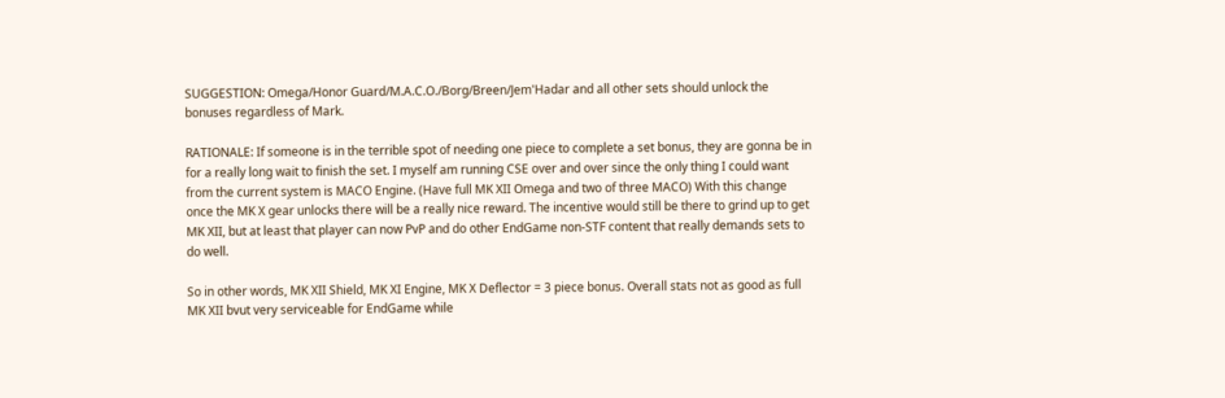SUGGESTION: Omega/Honor Guard/M.A.C.O./Borg/Breen/Jem'Hadar and all other sets should unlock the bonuses regardless of Mark.

RATIONALE: If someone is in the terrible spot of needing one piece to complete a set bonus, they are gonna be in for a really long wait to finish the set. I myself am running CSE over and over since the only thing I could want from the current system is MACO Engine. (Have full MK XII Omega and two of three MACO) With this change once the MK X gear unlocks there will be a really nice reward. The incentive would still be there to grind up to get MK XII, but at least that player can now PvP and do other EndGame non-STF content that really demands sets to do well.

So in other words, MK XII Shield, MK XI Engine, MK X Deflector = 3 piece bonus. Overall stats not as good as full MK XII bvut very serviceable for EndGame while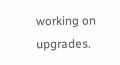working on upgrades.